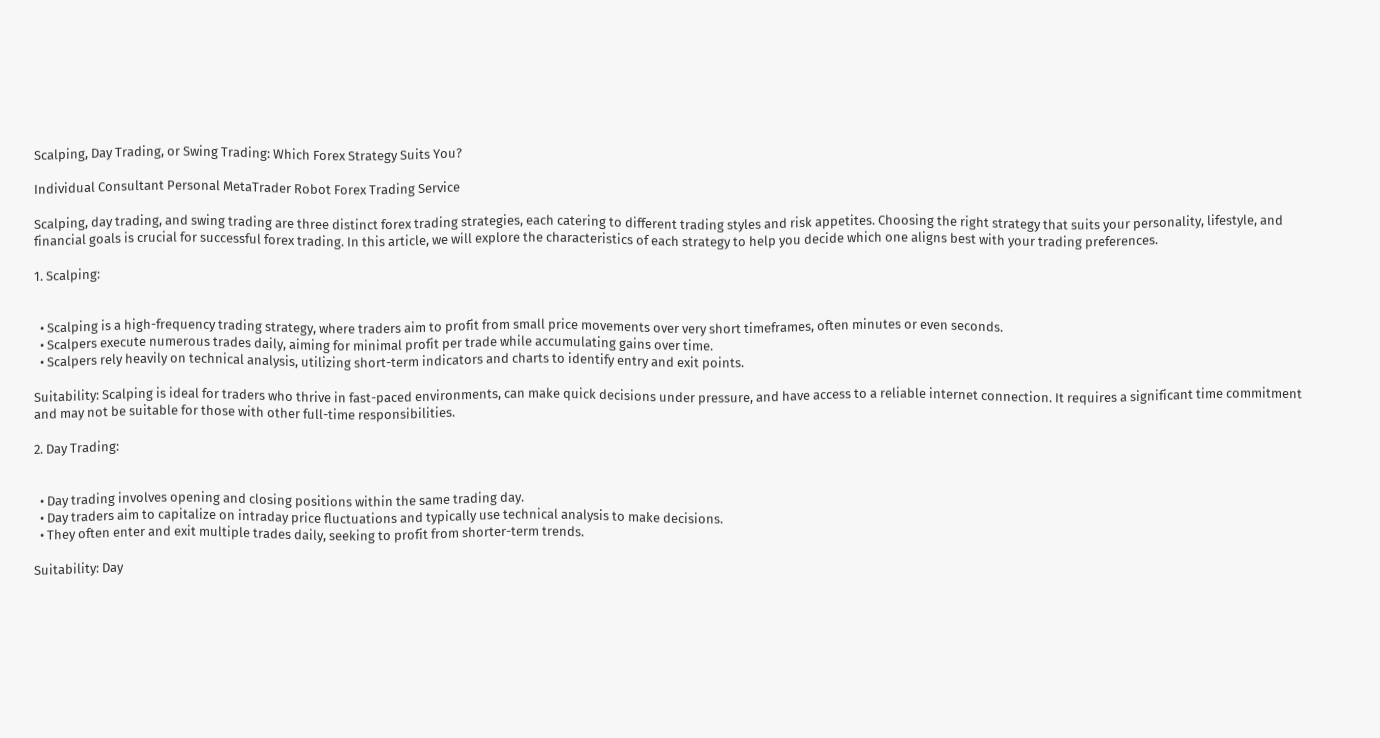Scalping, Day Trading, or Swing Trading: Which Forex Strategy Suits You?

Individual Consultant Personal MetaTrader Robot Forex Trading Service

Scalping, day trading, and swing trading are three distinct forex trading strategies, each catering to different trading styles and risk appetites. Choosing the right strategy that suits your personality, lifestyle, and financial goals is crucial for successful forex trading. In this article, we will explore the characteristics of each strategy to help you decide which one aligns best with your trading preferences.

1. Scalping:


  • Scalping is a high-frequency trading strategy, where traders aim to profit from small price movements over very short timeframes, often minutes or even seconds.
  • Scalpers execute numerous trades daily, aiming for minimal profit per trade while accumulating gains over time.
  • Scalpers rely heavily on technical analysis, utilizing short-term indicators and charts to identify entry and exit points.

Suitability: Scalping is ideal for traders who thrive in fast-paced environments, can make quick decisions under pressure, and have access to a reliable internet connection. It requires a significant time commitment and may not be suitable for those with other full-time responsibilities.

2. Day Trading:


  • Day trading involves opening and closing positions within the same trading day.
  • Day traders aim to capitalize on intraday price fluctuations and typically use technical analysis to make decisions.
  • They often enter and exit multiple trades daily, seeking to profit from shorter-term trends.

Suitability: Day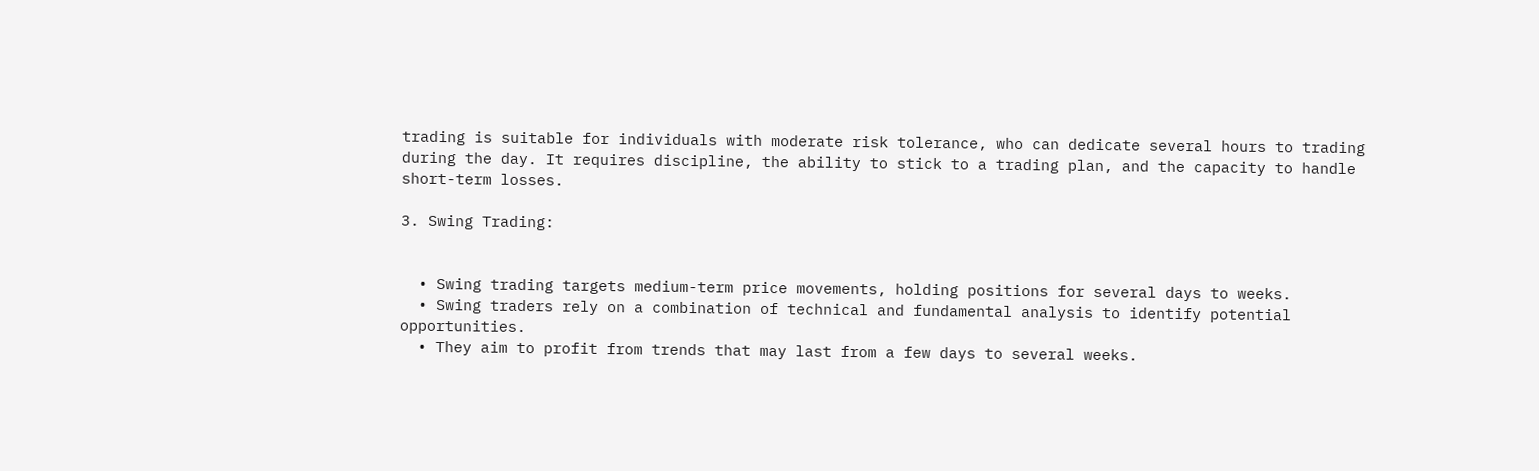trading is suitable for individuals with moderate risk tolerance, who can dedicate several hours to trading during the day. It requires discipline, the ability to stick to a trading plan, and the capacity to handle short-term losses.

3. Swing Trading:


  • Swing trading targets medium-term price movements, holding positions for several days to weeks.
  • Swing traders rely on a combination of technical and fundamental analysis to identify potential opportunities.
  • They aim to profit from trends that may last from a few days to several weeks.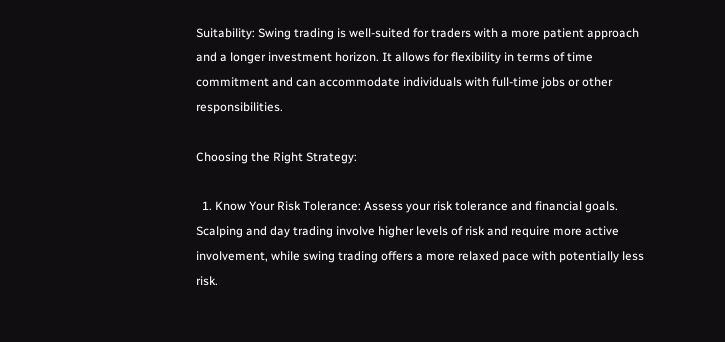Suitability: Swing trading is well-suited for traders with a more patient approach and a longer investment horizon. It allows for flexibility in terms of time commitment and can accommodate individuals with full-time jobs or other responsibilities.

Choosing the Right Strategy:

  1. Know Your Risk Tolerance: Assess your risk tolerance and financial goals. Scalping and day trading involve higher levels of risk and require more active involvement, while swing trading offers a more relaxed pace with potentially less risk.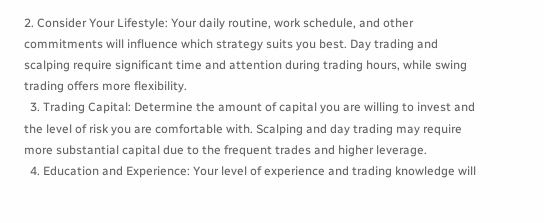2. Consider Your Lifestyle: Your daily routine, work schedule, and other commitments will influence which strategy suits you best. Day trading and scalping require significant time and attention during trading hours, while swing trading offers more flexibility.
  3. Trading Capital: Determine the amount of capital you are willing to invest and the level of risk you are comfortable with. Scalping and day trading may require more substantial capital due to the frequent trades and higher leverage.
  4. Education and Experience: Your level of experience and trading knowledge will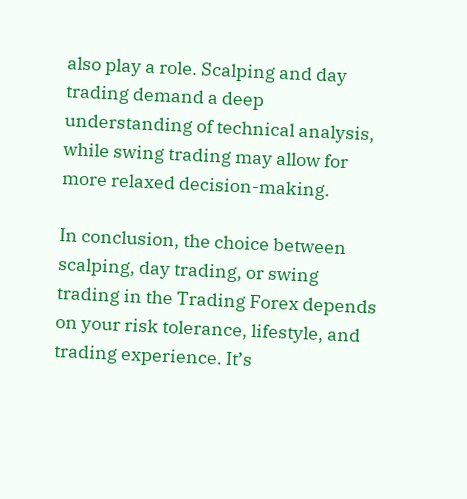also play a role. Scalping and day trading demand a deep understanding of technical analysis, while swing trading may allow for more relaxed decision-making.

In conclusion, the choice between scalping, day trading, or swing trading in the Trading Forex depends on your risk tolerance, lifestyle, and trading experience. It’s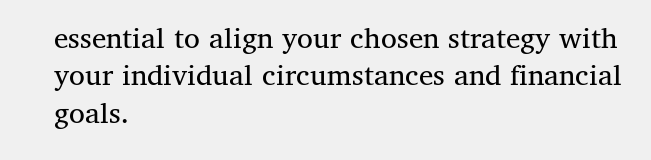essential to align your chosen strategy with your individual circumstances and financial goals.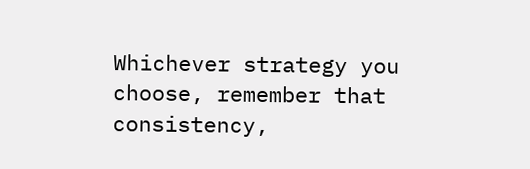Whichever strategy you choose, remember that consistency,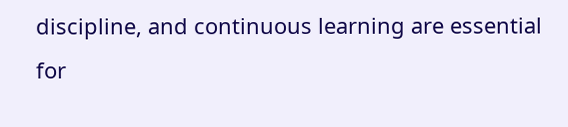discipline, and continuous learning are essential for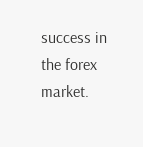success in the forex market.